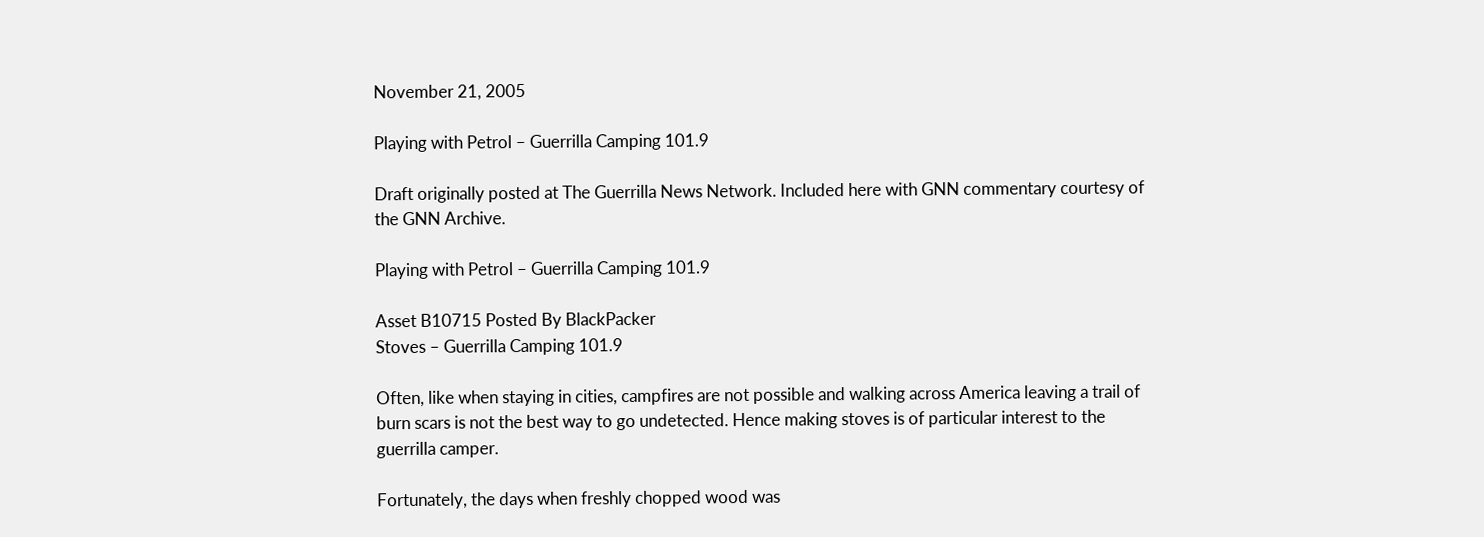November 21, 2005

Playing with Petrol – Guerrilla Camping 101.9

Draft originally posted at The Guerrilla News Network. Included here with GNN commentary courtesy of the GNN Archive.

Playing with Petrol – Guerrilla Camping 101.9

Asset B10715 Posted By BlackPacker
Stoves – Guerrilla Camping 101.9

Often, like when staying in cities, campfires are not possible and walking across America leaving a trail of burn scars is not the best way to go undetected. Hence making stoves is of particular interest to the guerrilla camper.

Fortunately, the days when freshly chopped wood was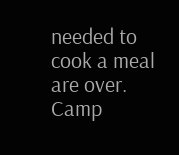needed to cook a meal are over. Camp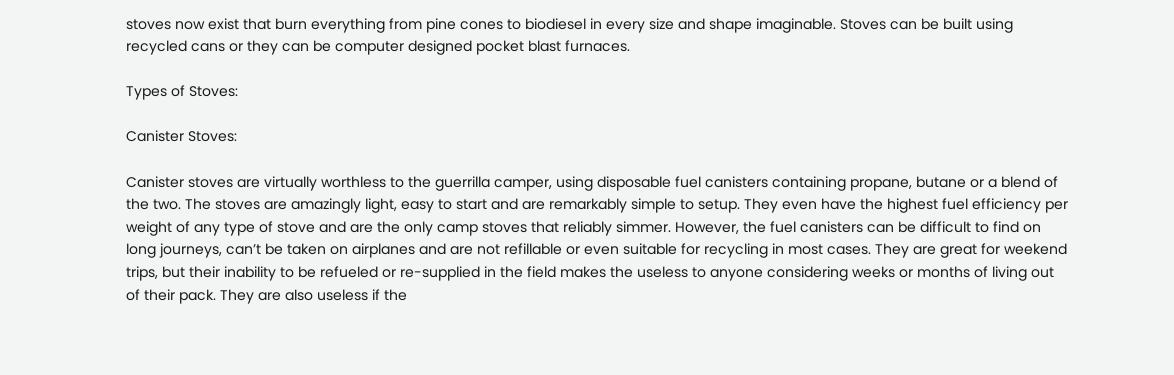stoves now exist that burn everything from pine cones to biodiesel in every size and shape imaginable. Stoves can be built using recycled cans or they can be computer designed pocket blast furnaces.

Types of Stoves:

Canister Stoves:

Canister stoves are virtually worthless to the guerrilla camper, using disposable fuel canisters containing propane, butane or a blend of the two. The stoves are amazingly light, easy to start and are remarkably simple to setup. They even have the highest fuel efficiency per weight of any type of stove and are the only camp stoves that reliably simmer. However, the fuel canisters can be difficult to find on long journeys, can’t be taken on airplanes and are not refillable or even suitable for recycling in most cases. They are great for weekend trips, but their inability to be refueled or re-supplied in the field makes the useless to anyone considering weeks or months of living out of their pack. They are also useless if the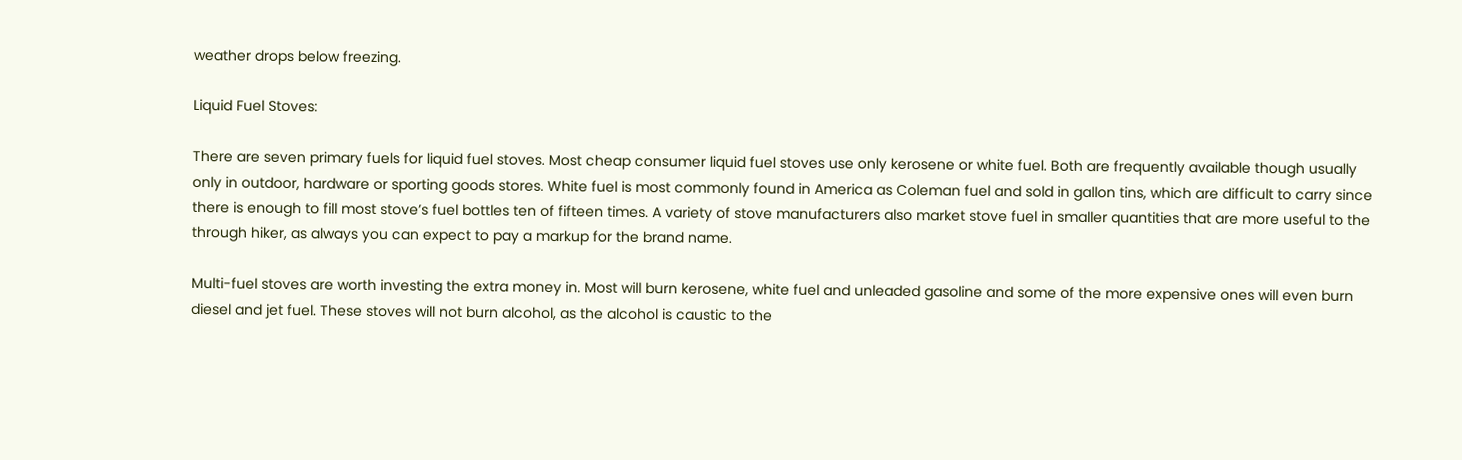weather drops below freezing.

Liquid Fuel Stoves:

There are seven primary fuels for liquid fuel stoves. Most cheap consumer liquid fuel stoves use only kerosene or white fuel. Both are frequently available though usually only in outdoor, hardware or sporting goods stores. White fuel is most commonly found in America as Coleman fuel and sold in gallon tins, which are difficult to carry since there is enough to fill most stove’s fuel bottles ten of fifteen times. A variety of stove manufacturers also market stove fuel in smaller quantities that are more useful to the through hiker, as always you can expect to pay a markup for the brand name.

Multi-fuel stoves are worth investing the extra money in. Most will burn kerosene, white fuel and unleaded gasoline and some of the more expensive ones will even burn diesel and jet fuel. These stoves will not burn alcohol, as the alcohol is caustic to the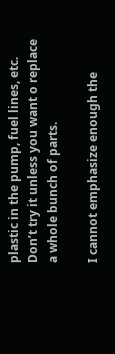plastic in the pump, fuel lines, etc. Don’t try it unless you want o replace a whole bunch of parts.

I cannot emphasize enough the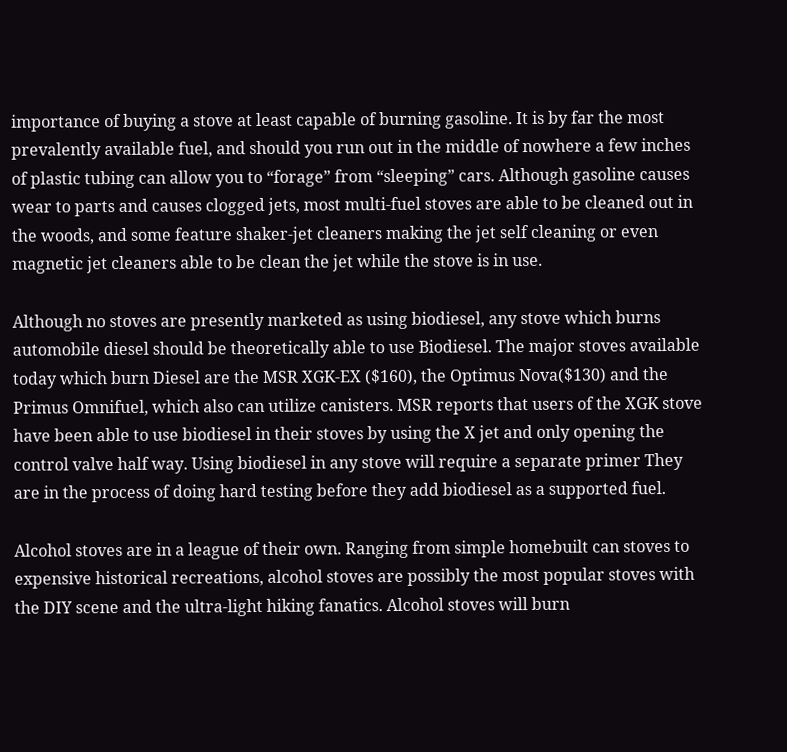importance of buying a stove at least capable of burning gasoline. It is by far the most prevalently available fuel, and should you run out in the middle of nowhere a few inches of plastic tubing can allow you to “forage” from “sleeping” cars. Although gasoline causes wear to parts and causes clogged jets, most multi-fuel stoves are able to be cleaned out in the woods, and some feature shaker-jet cleaners making the jet self cleaning or even magnetic jet cleaners able to be clean the jet while the stove is in use.

Although no stoves are presently marketed as using biodiesel, any stove which burns automobile diesel should be theoretically able to use Biodiesel. The major stoves available today which burn Diesel are the MSR XGK-EX ($160), the Optimus Nova($130) and the Primus Omnifuel, which also can utilize canisters. MSR reports that users of the XGK stove have been able to use biodiesel in their stoves by using the X jet and only opening the control valve half way. Using biodiesel in any stove will require a separate primer They are in the process of doing hard testing before they add biodiesel as a supported fuel.

Alcohol stoves are in a league of their own. Ranging from simple homebuilt can stoves to expensive historical recreations, alcohol stoves are possibly the most popular stoves with the DIY scene and the ultra-light hiking fanatics. Alcohol stoves will burn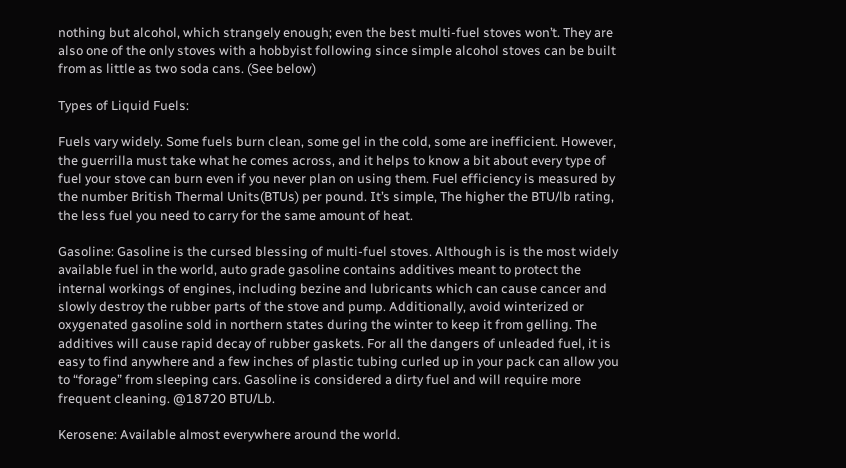nothing but alcohol, which strangely enough; even the best multi-fuel stoves won’t. They are also one of the only stoves with a hobbyist following since simple alcohol stoves can be built from as little as two soda cans. (See below)

Types of Liquid Fuels:

Fuels vary widely. Some fuels burn clean, some gel in the cold, some are inefficient. However, the guerrilla must take what he comes across, and it helps to know a bit about every type of fuel your stove can burn even if you never plan on using them. Fuel efficiency is measured by the number British Thermal Units(BTUs) per pound. It’s simple, The higher the BTU/lb rating, the less fuel you need to carry for the same amount of heat.

Gasoline: Gasoline is the cursed blessing of multi-fuel stoves. Although is is the most widely available fuel in the world, auto grade gasoline contains additives meant to protect the internal workings of engines, including bezine and lubricants which can cause cancer and slowly destroy the rubber parts of the stove and pump. Additionally, avoid winterized or oxygenated gasoline sold in northern states during the winter to keep it from gelling. The additives will cause rapid decay of rubber gaskets. For all the dangers of unleaded fuel, it is easy to find anywhere and a few inches of plastic tubing curled up in your pack can allow you to “forage” from sleeping cars. Gasoline is considered a dirty fuel and will require more frequent cleaning. @18720 BTU/Lb.

Kerosene: Available almost everywhere around the world.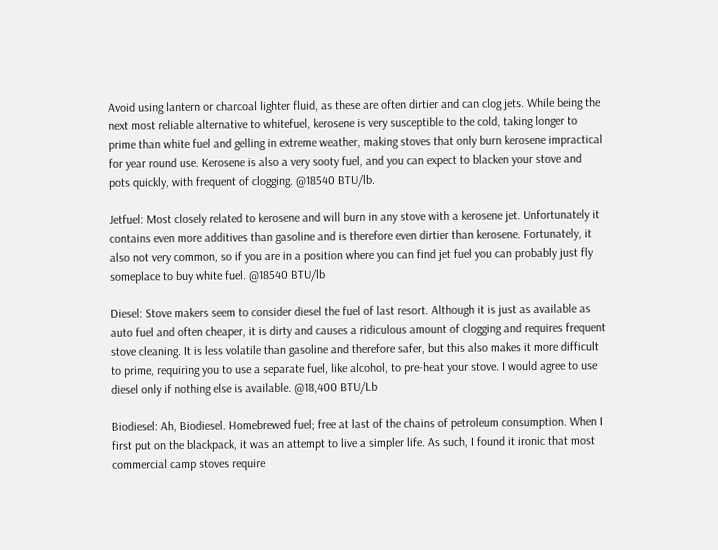Avoid using lantern or charcoal lighter fluid, as these are often dirtier and can clog jets. While being the next most reliable alternative to whitefuel, kerosene is very susceptible to the cold, taking longer to prime than white fuel and gelling in extreme weather, making stoves that only burn kerosene impractical for year round use. Kerosene is also a very sooty fuel, and you can expect to blacken your stove and pots quickly, with frequent of clogging. @18540 BTU/lb.

Jetfuel: Most closely related to kerosene and will burn in any stove with a kerosene jet. Unfortunately it contains even more additives than gasoline and is therefore even dirtier than kerosene. Fortunately, it also not very common, so if you are in a position where you can find jet fuel you can probably just fly someplace to buy white fuel. @18540 BTU/lb

Diesel: Stove makers seem to consider diesel the fuel of last resort. Although it is just as available as auto fuel and often cheaper, it is dirty and causes a ridiculous amount of clogging and requires frequent stove cleaning. It is less volatile than gasoline and therefore safer, but this also makes it more difficult to prime, requiring you to use a separate fuel, like alcohol, to pre-heat your stove. I would agree to use diesel only if nothing else is available. @18,400 BTU/Lb

Biodiesel: Ah, Biodiesel. Homebrewed fuel; free at last of the chains of petroleum consumption. When I first put on the blackpack, it was an attempt to live a simpler life. As such, I found it ironic that most commercial camp stoves require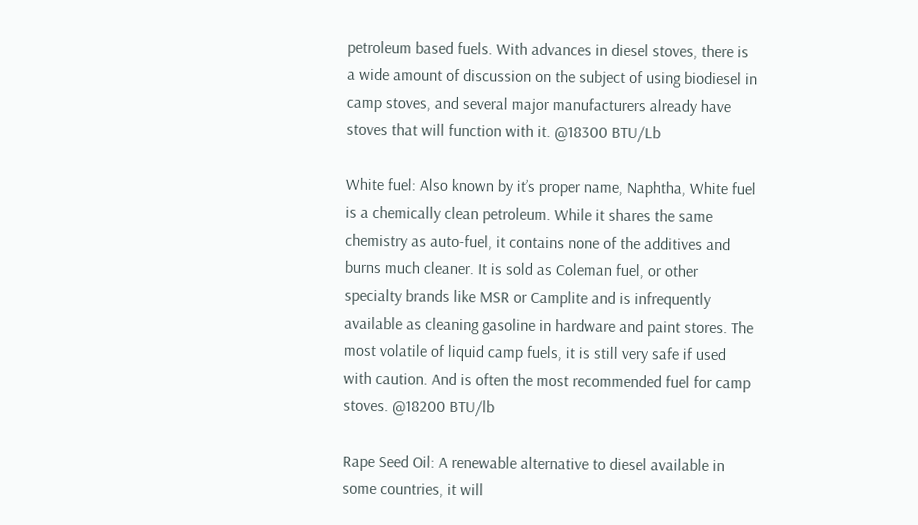petroleum based fuels. With advances in diesel stoves, there is a wide amount of discussion on the subject of using biodiesel in camp stoves, and several major manufacturers already have stoves that will function with it. @18300 BTU/Lb

White fuel: Also known by it’s proper name, Naphtha, White fuel is a chemically clean petroleum. While it shares the same chemistry as auto-fuel, it contains none of the additives and burns much cleaner. It is sold as Coleman fuel, or other specialty brands like MSR or Camplite and is infrequently available as cleaning gasoline in hardware and paint stores. The most volatile of liquid camp fuels, it is still very safe if used with caution. And is often the most recommended fuel for camp stoves. @18200 BTU/lb

Rape Seed Oil: A renewable alternative to diesel available in some countries, it will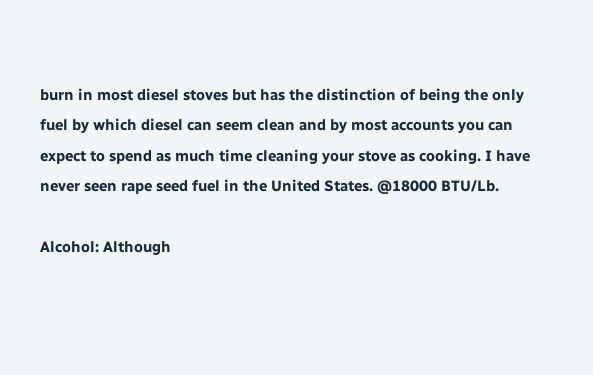burn in most diesel stoves but has the distinction of being the only fuel by which diesel can seem clean and by most accounts you can expect to spend as much time cleaning your stove as cooking. I have never seen rape seed fuel in the United States. @18000 BTU/Lb.

Alcohol: Although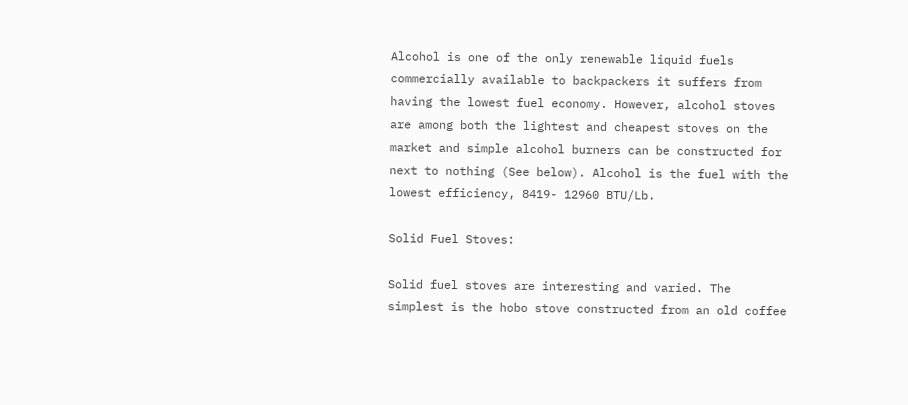Alcohol is one of the only renewable liquid fuels commercially available to backpackers it suffers from having the lowest fuel economy. However, alcohol stoves are among both the lightest and cheapest stoves on the market and simple alcohol burners can be constructed for next to nothing (See below). Alcohol is the fuel with the lowest efficiency, 8419- 12960 BTU/Lb.

Solid Fuel Stoves:

Solid fuel stoves are interesting and varied. The simplest is the hobo stove constructed from an old coffee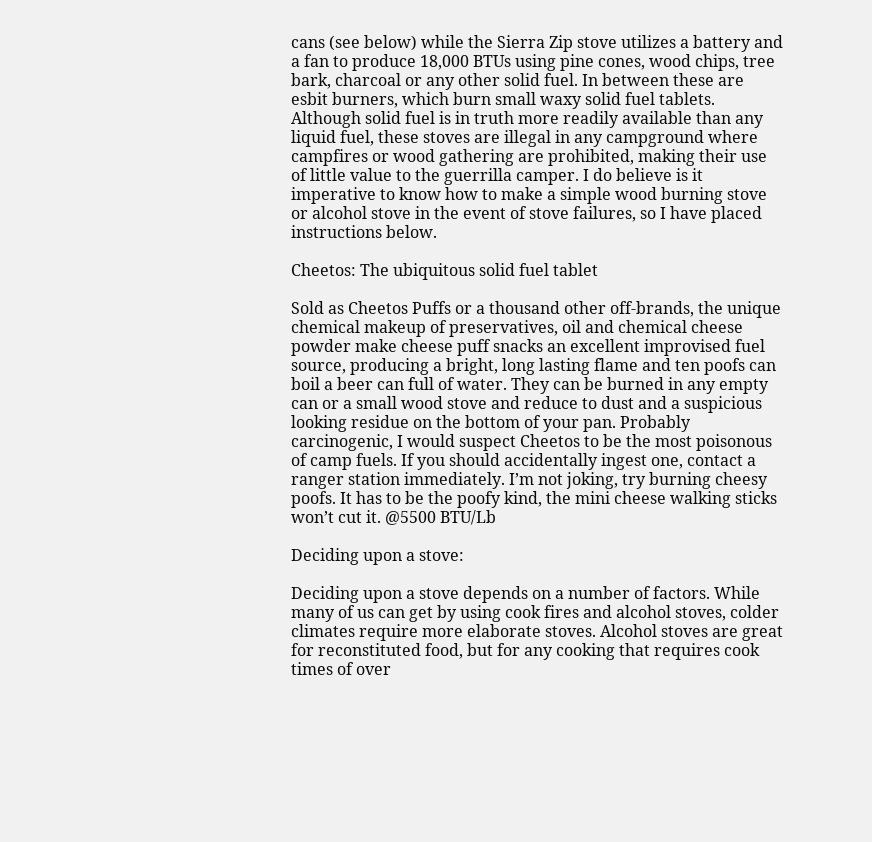cans (see below) while the Sierra Zip stove utilizes a battery and a fan to produce 18,000 BTUs using pine cones, wood chips, tree bark, charcoal or any other solid fuel. In between these are esbit burners, which burn small waxy solid fuel tablets. Although solid fuel is in truth more readily available than any liquid fuel, these stoves are illegal in any campground where campfires or wood gathering are prohibited, making their use of little value to the guerrilla camper. I do believe is it imperative to know how to make a simple wood burning stove or alcohol stove in the event of stove failures, so I have placed instructions below.

Cheetos: The ubiquitous solid fuel tablet

Sold as Cheetos Puffs or a thousand other off-brands, the unique chemical makeup of preservatives, oil and chemical cheese powder make cheese puff snacks an excellent improvised fuel source, producing a bright, long lasting flame and ten poofs can boil a beer can full of water. They can be burned in any empty can or a small wood stove and reduce to dust and a suspicious looking residue on the bottom of your pan. Probably carcinogenic, I would suspect Cheetos to be the most poisonous of camp fuels. If you should accidentally ingest one, contact a ranger station immediately. I’m not joking, try burning cheesy poofs. It has to be the poofy kind, the mini cheese walking sticks won’t cut it. @5500 BTU/Lb

Deciding upon a stove:

Deciding upon a stove depends on a number of factors. While many of us can get by using cook fires and alcohol stoves, colder climates require more elaborate stoves. Alcohol stoves are great for reconstituted food, but for any cooking that requires cook times of over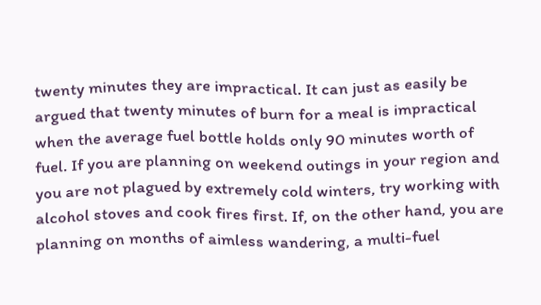twenty minutes they are impractical. It can just as easily be argued that twenty minutes of burn for a meal is impractical when the average fuel bottle holds only 90 minutes worth of fuel. If you are planning on weekend outings in your region and you are not plagued by extremely cold winters, try working with alcohol stoves and cook fires first. If, on the other hand, you are planning on months of aimless wandering, a multi-fuel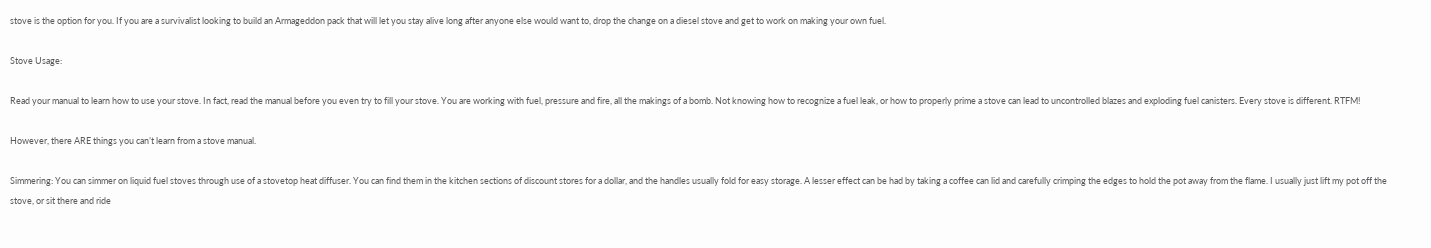stove is the option for you. If you are a survivalist looking to build an Armageddon pack that will let you stay alive long after anyone else would want to, drop the change on a diesel stove and get to work on making your own fuel.

Stove Usage:

Read your manual to learn how to use your stove. In fact, read the manual before you even try to fill your stove. You are working with fuel, pressure and fire, all the makings of a bomb. Not knowing how to recognize a fuel leak, or how to properly prime a stove can lead to uncontrolled blazes and exploding fuel canisters. Every stove is different. RTFM!

However, there ARE things you can’t learn from a stove manual.

Simmering: You can simmer on liquid fuel stoves through use of a stovetop heat diffuser. You can find them in the kitchen sections of discount stores for a dollar, and the handles usually fold for easy storage. A lesser effect can be had by taking a coffee can lid and carefully crimping the edges to hold the pot away from the flame. I usually just lift my pot off the stove, or sit there and ride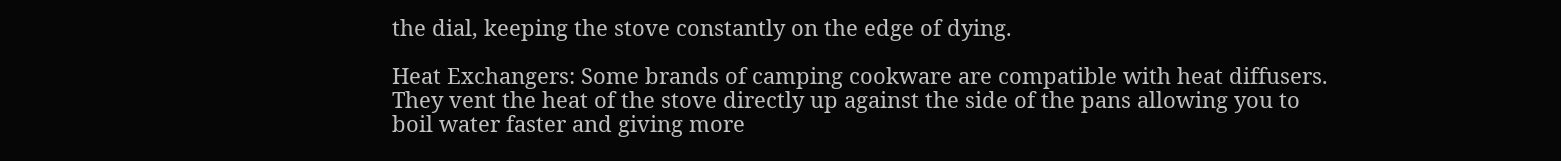the dial, keeping the stove constantly on the edge of dying.

Heat Exchangers: Some brands of camping cookware are compatible with heat diffusers. They vent the heat of the stove directly up against the side of the pans allowing you to boil water faster and giving more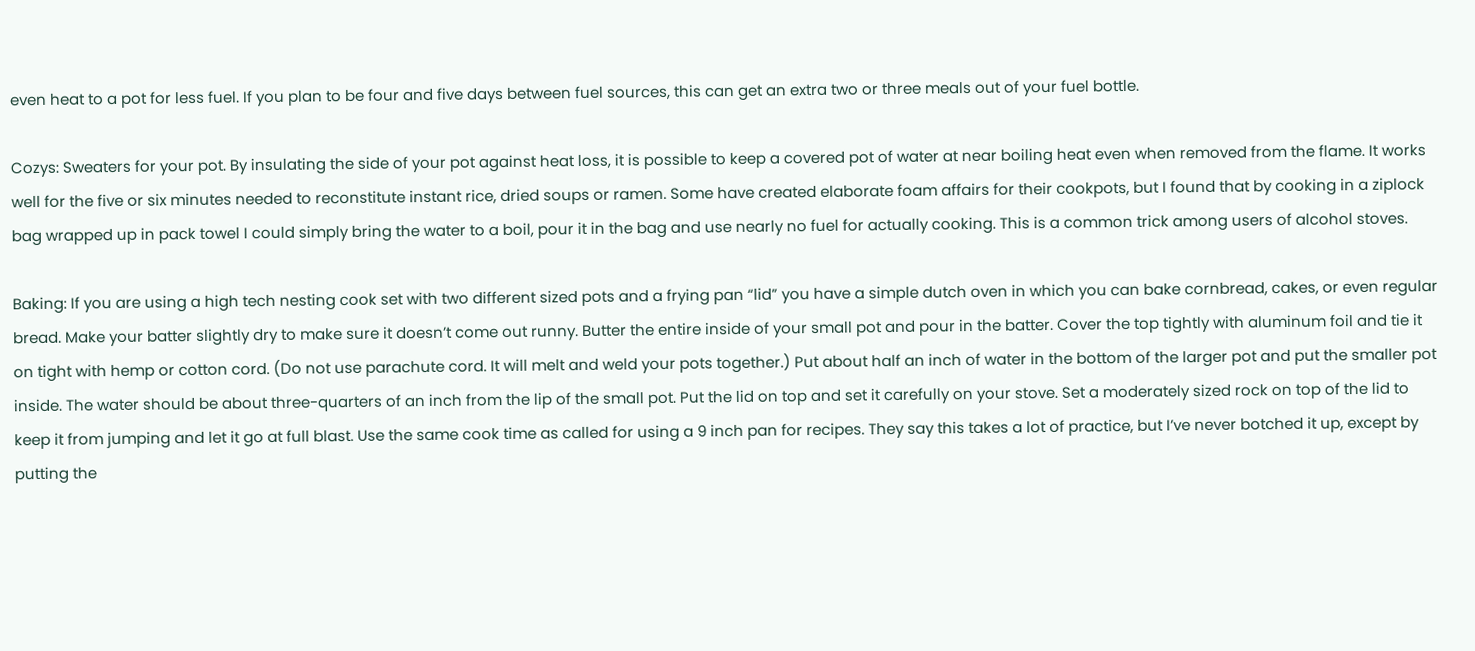even heat to a pot for less fuel. If you plan to be four and five days between fuel sources, this can get an extra two or three meals out of your fuel bottle.

Cozys: Sweaters for your pot. By insulating the side of your pot against heat loss, it is possible to keep a covered pot of water at near boiling heat even when removed from the flame. It works well for the five or six minutes needed to reconstitute instant rice, dried soups or ramen. Some have created elaborate foam affairs for their cookpots, but I found that by cooking in a ziplock bag wrapped up in pack towel I could simply bring the water to a boil, pour it in the bag and use nearly no fuel for actually cooking. This is a common trick among users of alcohol stoves.

Baking: If you are using a high tech nesting cook set with two different sized pots and a frying pan “lid” you have a simple dutch oven in which you can bake cornbread, cakes, or even regular bread. Make your batter slightly dry to make sure it doesn’t come out runny. Butter the entire inside of your small pot and pour in the batter. Cover the top tightly with aluminum foil and tie it on tight with hemp or cotton cord. (Do not use parachute cord. It will melt and weld your pots together.) Put about half an inch of water in the bottom of the larger pot and put the smaller pot inside. The water should be about three-quarters of an inch from the lip of the small pot. Put the lid on top and set it carefully on your stove. Set a moderately sized rock on top of the lid to keep it from jumping and let it go at full blast. Use the same cook time as called for using a 9 inch pan for recipes. They say this takes a lot of practice, but I’ve never botched it up, except by putting the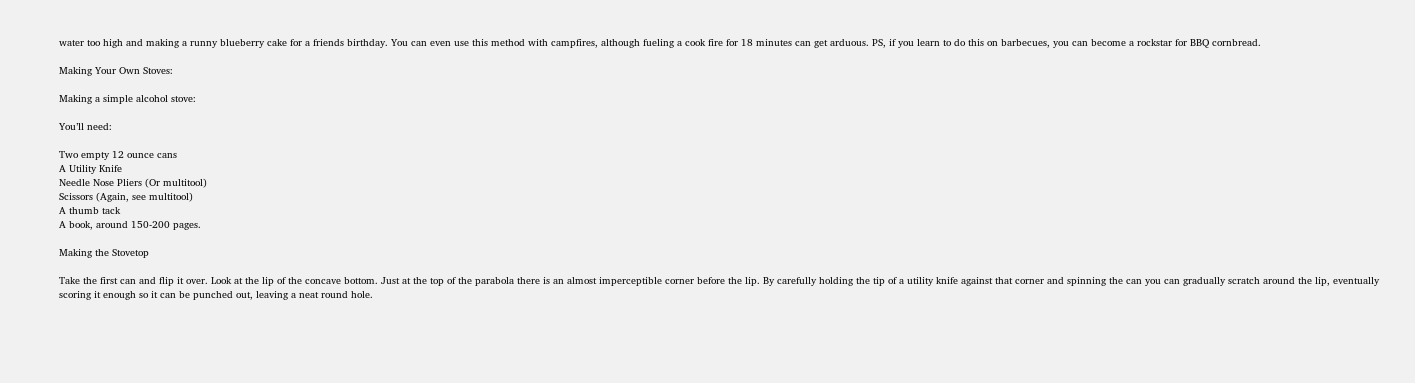water too high and making a runny blueberry cake for a friends birthday. You can even use this method with campfires, although fueling a cook fire for 18 minutes can get arduous. PS, if you learn to do this on barbecues, you can become a rockstar for BBQ cornbread.

Making Your Own Stoves:

Making a simple alcohol stove:

You’ll need:

Two empty 12 ounce cans
A Utility Knife
Needle Nose Pliers (Or multitool)
Scissors (Again, see multitool)
A thumb tack
A book, around 150-200 pages.

Making the Stovetop

Take the first can and flip it over. Look at the lip of the concave bottom. Just at the top of the parabola there is an almost imperceptible corner before the lip. By carefully holding the tip of a utility knife against that corner and spinning the can you can gradually scratch around the lip, eventually scoring it enough so it can be punched out, leaving a neat round hole.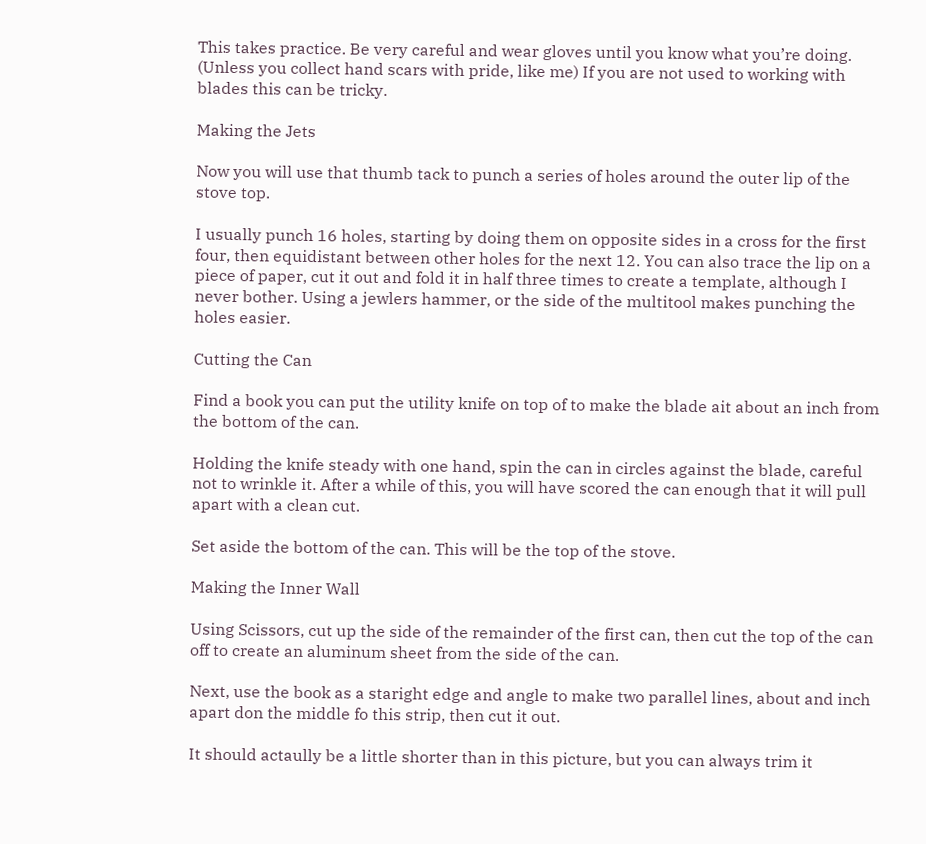This takes practice. Be very careful and wear gloves until you know what you’re doing. (Unless you collect hand scars with pride, like me) If you are not used to working with blades this can be tricky.

Making the Jets

Now you will use that thumb tack to punch a series of holes around the outer lip of the stove top.

I usually punch 16 holes, starting by doing them on opposite sides in a cross for the first four, then equidistant between other holes for the next 12. You can also trace the lip on a piece of paper, cut it out and fold it in half three times to create a template, although I never bother. Using a jewlers hammer, or the side of the multitool makes punching the holes easier.

Cutting the Can

Find a book you can put the utility knife on top of to make the blade ait about an inch from the bottom of the can.

Holding the knife steady with one hand, spin the can in circles against the blade, careful not to wrinkle it. After a while of this, you will have scored the can enough that it will pull apart with a clean cut.

Set aside the bottom of the can. This will be the top of the stove.

Making the Inner Wall

Using Scissors, cut up the side of the remainder of the first can, then cut the top of the can off to create an aluminum sheet from the side of the can.

Next, use the book as a staright edge and angle to make two parallel lines, about and inch apart don the middle fo this strip, then cut it out.

It should actaully be a little shorter than in this picture, but you can always trim it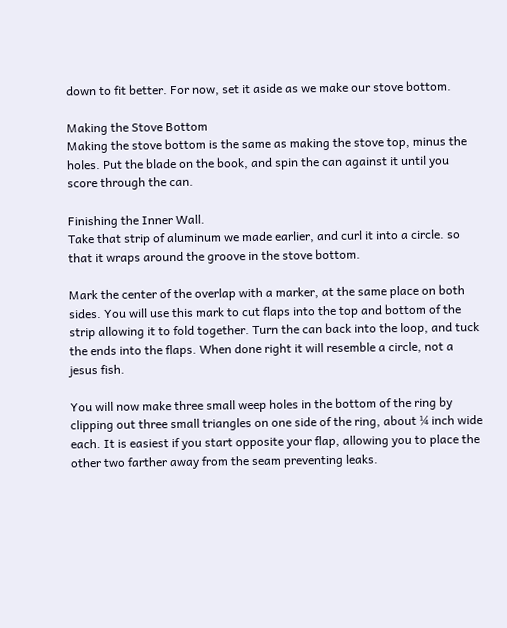down to fit better. For now, set it aside as we make our stove bottom.

Making the Stove Bottom
Making the stove bottom is the same as making the stove top, minus the holes. Put the blade on the book, and spin the can against it until you score through the can.

Finishing the Inner Wall.
Take that strip of aluminum we made earlier, and curl it into a circle. so that it wraps around the groove in the stove bottom.

Mark the center of the overlap with a marker, at the same place on both sides. You will use this mark to cut flaps into the top and bottom of the strip allowing it to fold together. Turn the can back into the loop, and tuck the ends into the flaps. When done right it will resemble a circle, not a jesus fish.

You will now make three small weep holes in the bottom of the ring by clipping out three small triangles on one side of the ring, about ¼ inch wide each. It is easiest if you start opposite your flap, allowing you to place the other two farther away from the seam preventing leaks.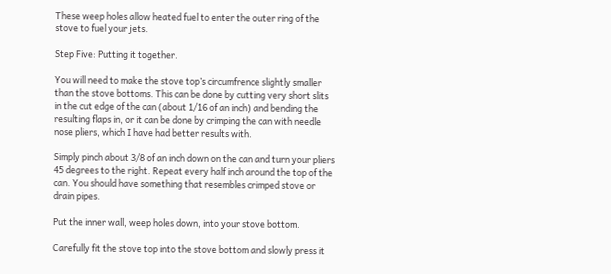These weep holes allow heated fuel to enter the outer ring of the stove to fuel your jets.

Step Five: Putting it together.

You will need to make the stove top’s circumfrence slightly smaller than the stove bottoms. This can be done by cutting very short slits in the cut edge of the can (about 1/16 of an inch) and bending the resulting flaps in, or it can be done by crimping the can with needle nose pliers, which I have had better results with.

Simply pinch about 3/8 of an inch down on the can and turn your pliers 45 degrees to the right. Repeat every half inch around the top of the can. You should have something that resembles crimped stove or drain pipes.

Put the inner wall, weep holes down, into your stove bottom.

Carefully fit the stove top into the stove bottom and slowly press it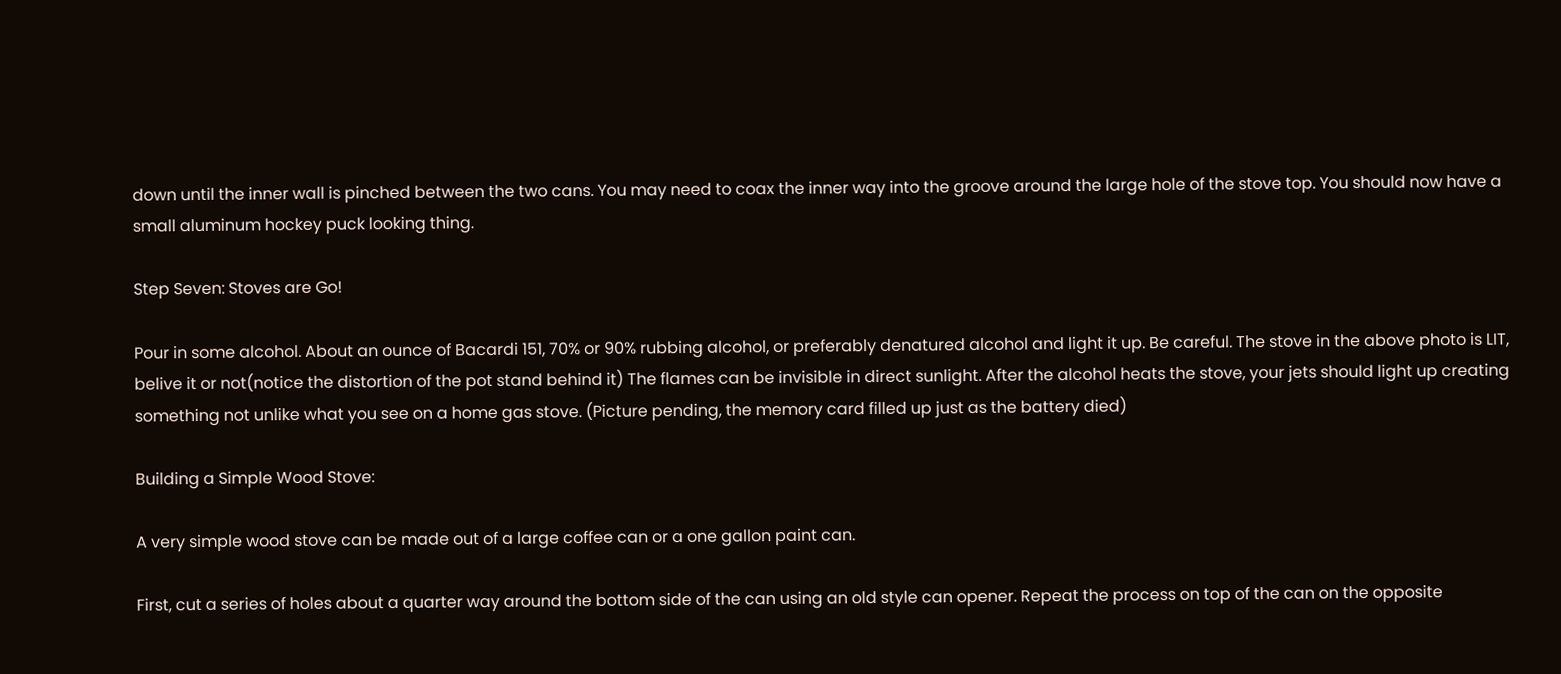down until the inner wall is pinched between the two cans. You may need to coax the inner way into the groove around the large hole of the stove top. You should now have a small aluminum hockey puck looking thing.

Step Seven: Stoves are Go!

Pour in some alcohol. About an ounce of Bacardi 151, 70% or 90% rubbing alcohol, or preferably denatured alcohol and light it up. Be careful. The stove in the above photo is LIT, belive it or not(notice the distortion of the pot stand behind it) The flames can be invisible in direct sunlight. After the alcohol heats the stove, your jets should light up creating something not unlike what you see on a home gas stove. (Picture pending, the memory card filled up just as the battery died)

Building a Simple Wood Stove:

A very simple wood stove can be made out of a large coffee can or a one gallon paint can.

First, cut a series of holes about a quarter way around the bottom side of the can using an old style can opener. Repeat the process on top of the can on the opposite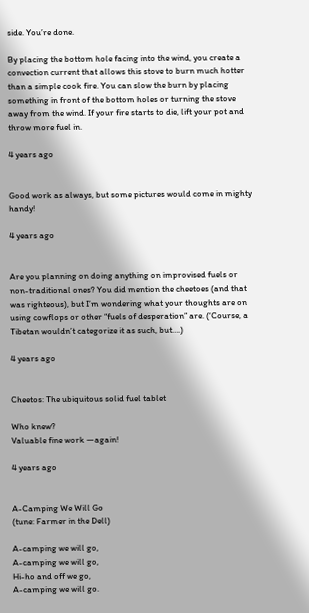side. You’re done.

By placing the bottom hole facing into the wind, you create a convection current that allows this stove to burn much hotter than a simple cook fire. You can slow the burn by placing something in front of the bottom holes or turning the stove away from the wind. If your fire starts to die, lift your pot and throw more fuel in.

4 years ago


Good work as always, but some pictures would come in mighty handy!

4 years ago


Are you planning on doing anything on improvised fuels or non-traditional ones? You did mention the cheetoes (and that was righteous), but I’m wondering what your thoughts are on using cowflops or other “fuels of desperation” are. (‘Course, a Tibetan wouldn’t categorize it as such, but….)

4 years ago


Cheetos: The ubiquitous solid fuel tablet

Who knew?
Valuable fine work —again!

4 years ago


A-Camping We Will Go
(tune: Farmer in the Dell)

A-camping we will go,
A-camping we will go,
Hi-ho and off we go,
A-camping we will go.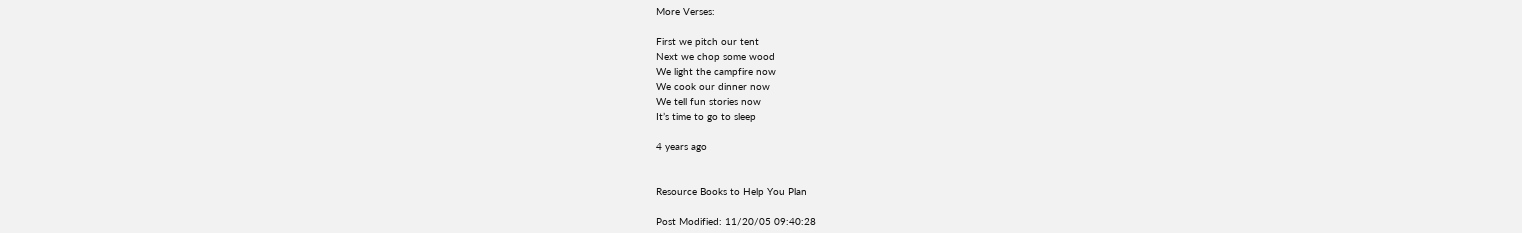More Verses:

First we pitch our tent
Next we chop some wood
We light the campfire now
We cook our dinner now
We tell fun stories now
It’s time to go to sleep

4 years ago


Resource Books to Help You Plan

Post Modified: 11/20/05 09:40:28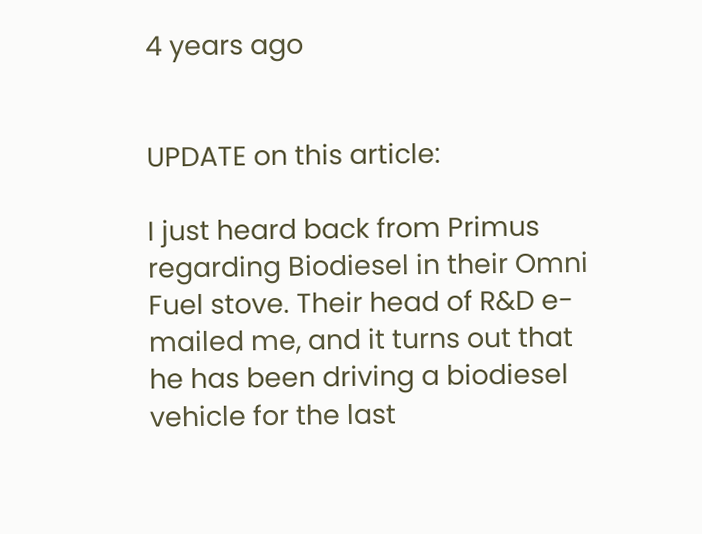4 years ago


UPDATE on this article:

I just heard back from Primus regarding Biodiesel in their Omni Fuel stove. Their head of R&D e-mailed me, and it turns out that he has been driving a biodiesel vehicle for the last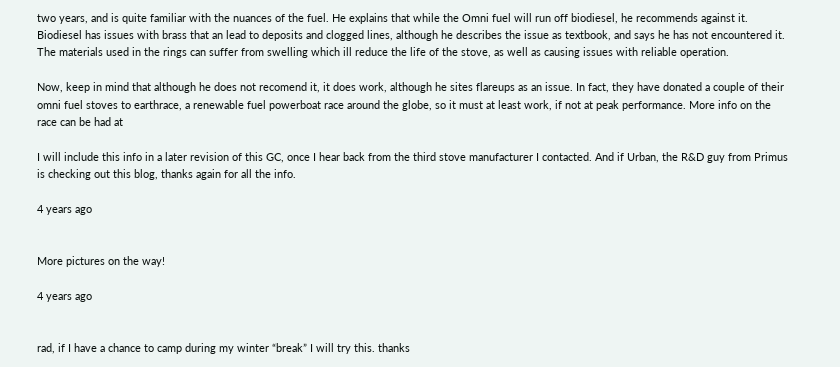two years, and is quite familiar with the nuances of the fuel. He explains that while the Omni fuel will run off biodiesel, he recommends against it. Biodiesel has issues with brass that an lead to deposits and clogged lines, although he describes the issue as textbook, and says he has not encountered it. The materials used in the rings can suffer from swelling which ill reduce the life of the stove, as well as causing issues with reliable operation.

Now, keep in mind that although he does not recomend it, it does work, although he sites flareups as an issue. In fact, they have donated a couple of their omni fuel stoves to earthrace, a renewable fuel powerboat race around the globe, so it must at least work, if not at peak performance. More info on the race can be had at

I will include this info in a later revision of this GC, once I hear back from the third stove manufacturer I contacted. And if Urban, the R&D guy from Primus is checking out this blog, thanks again for all the info.

4 years ago


More pictures on the way!

4 years ago


rad, if I have a chance to camp during my winter “break” I will try this. thanks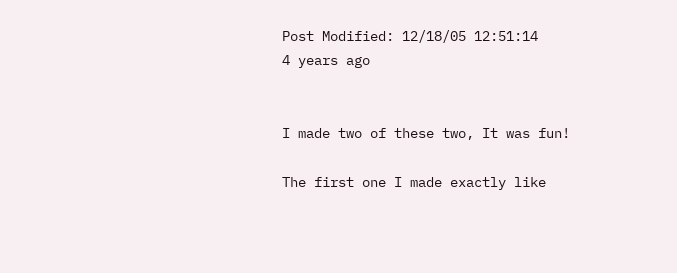Post Modified: 12/18/05 12:51:14
4 years ago


I made two of these two, It was fun!

The first one I made exactly like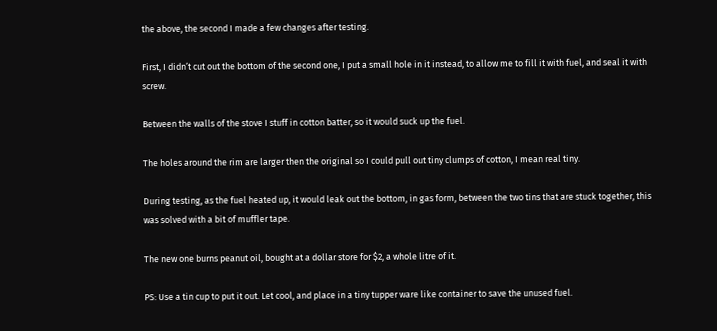the above, the second I made a few changes after testing.

First, I didn’t cut out the bottom of the second one, I put a small hole in it instead, to allow me to fill it with fuel, and seal it with screw.

Between the walls of the stove I stuff in cotton batter, so it would suck up the fuel.

The holes around the rim are larger then the original so I could pull out tiny clumps of cotton, I mean real tiny.

During testing, as the fuel heated up, it would leak out the bottom, in gas form, between the two tins that are stuck together, this was solved with a bit of muffler tape.

The new one burns peanut oil, bought at a dollar store for $2, a whole litre of it.

PS: Use a tin cup to put it out. Let cool, and place in a tiny tupper ware like container to save the unused fuel.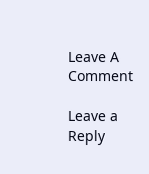Leave A Comment

Leave a Reply